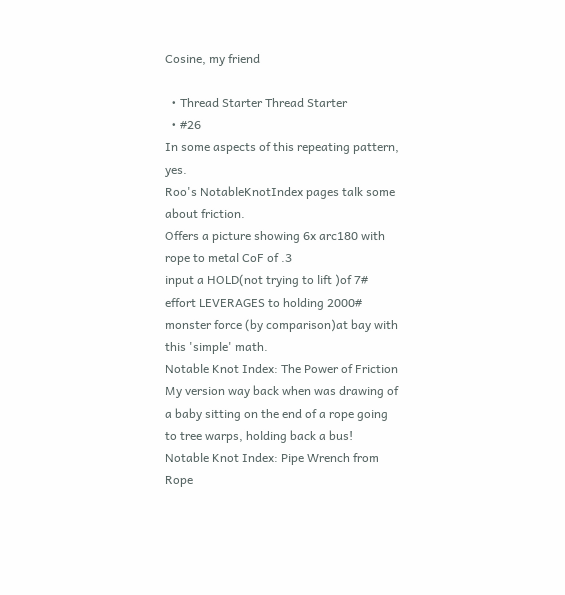Cosine, my friend

  • Thread Starter Thread Starter
  • #26
In some aspects of this repeating pattern, yes.
Roo's NotableKnotIndex pages talk some about friction.
Offers a picture showing 6x arc180 with rope to metal CoF of .3
input a HOLD(not trying to lift )of 7# effort LEVERAGES to holding 2000# monster force (by comparison)at bay with this 'simple' math.
Notable Knot Index: The Power of Friction
My version way back when was drawing of a baby sitting on the end of a rope going to tree warps, holding back a bus!
Notable Knot Index: Pipe Wrench from Rope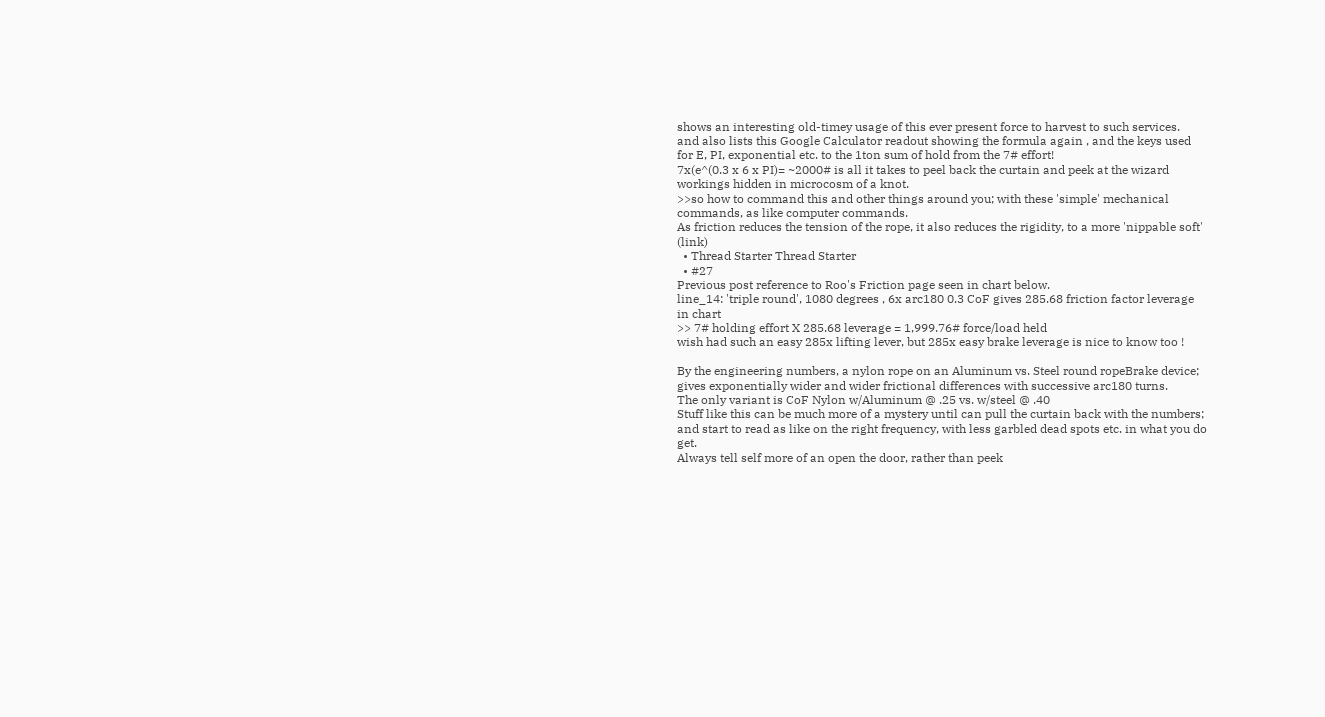shows an interesting old-timey usage of this ever present force to harvest to such services.
and also lists this Google Calculator readout showing the formula again , and the keys used for E, PI, exponential etc. to the 1ton sum of hold from the 7# effort!
7x(e^(0.3 x 6 x PI)= ~2000# is all it takes to peel back the curtain and peek at the wizard workings hidden in microcosm of a knot.
>>so how to command this and other things around you; with these 'simple' mechanical commands, as like computer commands.
As friction reduces the tension of the rope, it also reduces the rigidity, to a more 'nippable soft' (link)
  • Thread Starter Thread Starter
  • #27
Previous post reference to Roo's Friction page seen in chart below.
line_14: 'triple round', 1080 degrees , 6x arc180 0.3 CoF gives 285.68 friction factor leverage in chart
>> 7# holding effort X 285.68 leverage = 1,999.76# force/load held
wish had such an easy 285x lifting lever, but 285x easy brake leverage is nice to know too !

By the engineering numbers, a nylon rope on an Aluminum vs. Steel round ropeBrake device;
gives exponentially wider and wider frictional differences with successive arc180 turns.
The only variant is CoF Nylon w/Aluminum @ .25 vs. w/steel @ .40
Stuff like this can be much more of a mystery until can pull the curtain back with the numbers;
and start to read as like on the right frequency, with less garbled dead spots etc. in what you do get.
Always tell self more of an open the door, rather than peek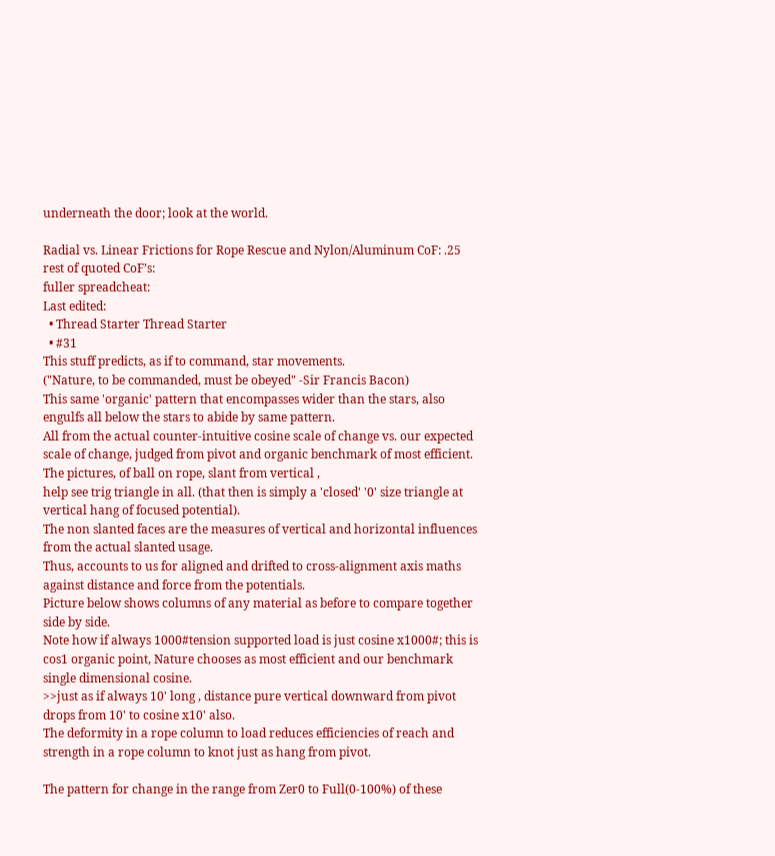underneath the door; look at the world.

Radial vs. Linear Frictions for Rope Rescue and Nylon/Aluminum CoF: .25
rest of quoted CoF’s:
fuller spreadcheat:
Last edited:
  • Thread Starter Thread Starter
  • #31
This stuff predicts, as if to command, star movements.
("Nature, to be commanded, must be obeyed" -Sir Francis Bacon)
This same 'organic' pattern that encompasses wider than the stars, also engulfs all below the stars to abide by same pattern.
All from the actual counter-intuitive cosine scale of change vs. our expected scale of change, judged from pivot and organic benchmark of most efficient.
The pictures, of ball on rope, slant from vertical ,
help see trig triangle in all. (that then is simply a 'closed' '0' size triangle at vertical hang of focused potential).
The non slanted faces are the measures of vertical and horizontal influences from the actual slanted usage.
Thus, accounts to us for aligned and drifted to cross-alignment axis maths against distance and force from the potentials.
Picture below shows columns of any material as before to compare together side by side.
Note how if always 1000#tension supported load is just cosine x1000#; this is cos1 organic point, Nature chooses as most efficient and our benchmark single dimensional cosine.
>>just as if always 10' long , distance pure vertical downward from pivot drops from 10' to cosine x10' also.
The deformity in a rope column to load reduces efficiencies of reach and strength in a rope column to knot just as hang from pivot.

The pattern for change in the range from Zer0 to Full(0-100%) of these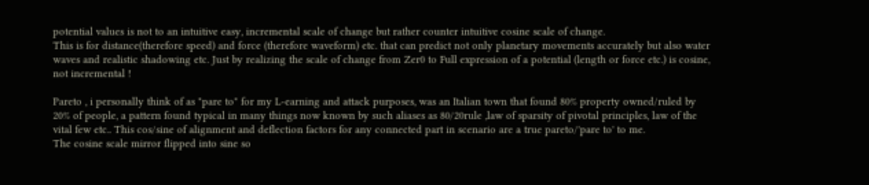potential values is not to an intuitive easy, incremental scale of change but rather counter intuitive cosine scale of change.
This is for distance(therefore speed) and force (therefore waveform) etc. that can predict not only planetary movements accurately but also water waves and realistic shadowing etc. Just by realizing the scale of change from Zer0 to Full expression of a potential (length or force etc.) is cosine, not incremental !

Pareto , i personally think of as "pare to" for my L-earning and attack purposes, was an Italian town that found 80% property owned/ruled by 20% of people, a pattern found typical in many things now known by such aliases as 80/20rule ,law of sparsity of pivotal principles, law of the vital few etc.. This cos/sine of alignment and deflection factors for any connected part in scenario are a true pareto/'pare to' to me.
The cosine scale mirror flipped into sine so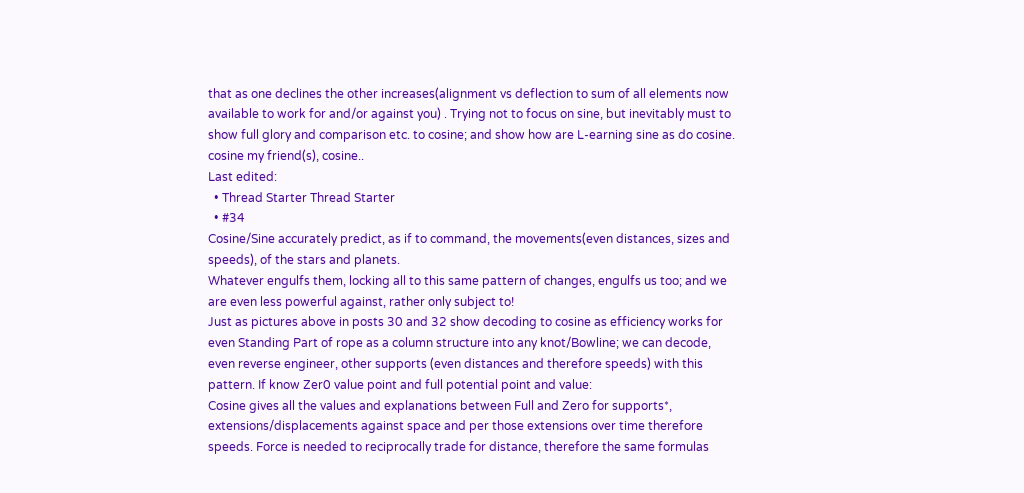that as one declines the other increases(alignment vs deflection to sum of all elements now available to work for and/or against you) . Trying not to focus on sine, but inevitably must to show full glory and comparison etc. to cosine; and show how are L-earning sine as do cosine.
cosine my friend(s), cosine..
Last edited:
  • Thread Starter Thread Starter
  • #34
Cosine/Sine accurately predict, as if to command, the movements(even distances, sizes and speeds), of the stars and planets.
Whatever engulfs them, locking all to this same pattern of changes, engulfs us too; and we are even less powerful against, rather only subject to!
Just as pictures above in posts 30 and 32 show decoding to cosine as efficiency works for even Standing Part of rope as a column structure into any knot/Bowline; we can decode, even reverse engineer, other supports (even distances and therefore speeds) with this pattern. If know Zer0 value point and full potential point and value:
Cosine gives all the values and explanations between Full and Zero for supports*, extensions/displacements against space and per those extensions over time therefore speeds. Force is needed to reciprocally trade for distance, therefore the same formulas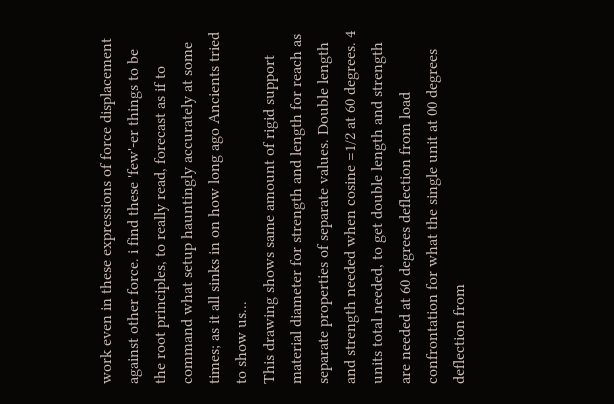work even in these expressions of force displacement against other force. i find these 'few'-er things to be the root principles, to really read, forecast as if to command what setup hauntingly accurately at some times; as it all sinks in on how long ago Ancients tried to show us...
This drawing shows same amount of rigid support material diameter for strength and length for reach as separate properties of separate values. Double length and strength needed when cosine =1/2 at 60 degrees. 4 units total needed, to get double length and strength are needed at 60 degrees deflection from load confrontation for what the single unit at 00 degrees deflection from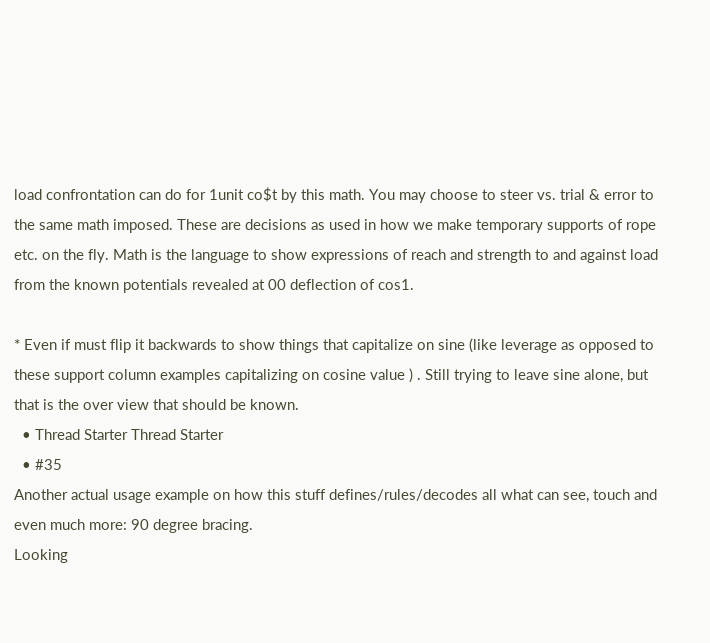load confrontation can do for 1unit co$t by this math. You may choose to steer vs. trial & error to the same math imposed. These are decisions as used in how we make temporary supports of rope etc. on the fly. Math is the language to show expressions of reach and strength to and against load from the known potentials revealed at 00 deflection of cos1.

* Even if must flip it backwards to show things that capitalize on sine (like leverage as opposed to these support column examples capitalizing on cosine value ) . Still trying to leave sine alone, but that is the over view that should be known.
  • Thread Starter Thread Starter
  • #35
Another actual usage example on how this stuff defines/rules/decodes all what can see, touch and even much more: 90 degree bracing.
Looking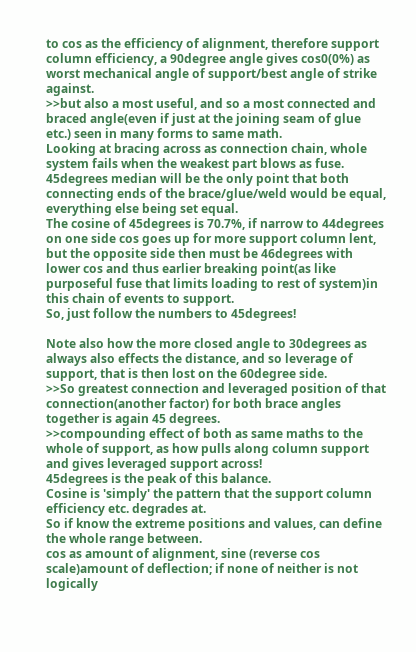to cos as the efficiency of alignment, therefore support column efficiency, a 90degree angle gives cos0(0%) as worst mechanical angle of support/best angle of strike against.
>>but also a most useful, and so a most connected and braced angle(even if just at the joining seam of glue etc.) seen in many forms to same math.
Looking at bracing across as connection chain, whole system fails when the weakest part blows as fuse.
45degrees median will be the only point that both connecting ends of the brace/glue/weld would be equal, everything else being set equal.
The cosine of 45degrees is 70.7%, if narrow to 44degrees on one side cos goes up for more support column lent, but the opposite side then must be 46degrees with lower cos and thus earlier breaking point(as like purposeful fuse that limits loading to rest of system)in this chain of events to support.
So, just follow the numbers to 45degrees!

Note also how the more closed angle to 30degrees as always also effects the distance, and so leverage of support, that is then lost on the 60degree side.
>>So greatest connection and leveraged position of that connection(another factor) for both brace angles together is again 45 degrees.
>>compounding effect of both as same maths to the whole of support, as how pulls along column support and gives leveraged support across!
45degrees is the peak of this balance.
Cosine is 'simply' the pattern that the support column efficiency etc. degrades at.
So if know the extreme positions and values, can define the whole range between.
cos as amount of alignment, sine (reverse cos scale)amount of deflection; if none of neither is not logically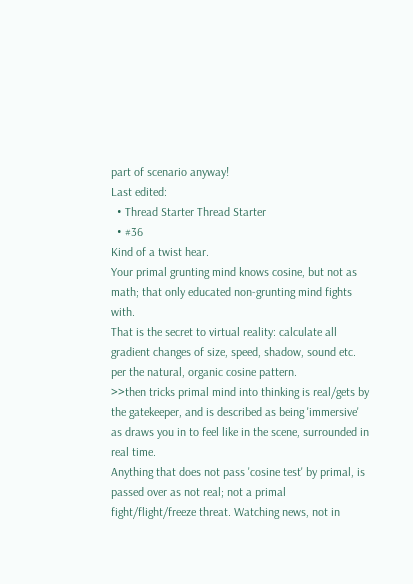part of scenario anyway!
Last edited:
  • Thread Starter Thread Starter
  • #36
Kind of a twist hear.
Your primal grunting mind knows cosine, but not as math; that only educated non-grunting mind fights with.
That is the secret to virtual reality: calculate all gradient changes of size, speed, shadow, sound etc. per the natural, organic cosine pattern.
>>then tricks primal mind into thinking is real/gets by the gatekeeper, and is described as being 'immersive' as draws you in to feel like in the scene, surrounded in real time.
Anything that does not pass 'cosine test' by primal, is passed over as not real; not a primal fight/flight/freeze threat. Watching news, not in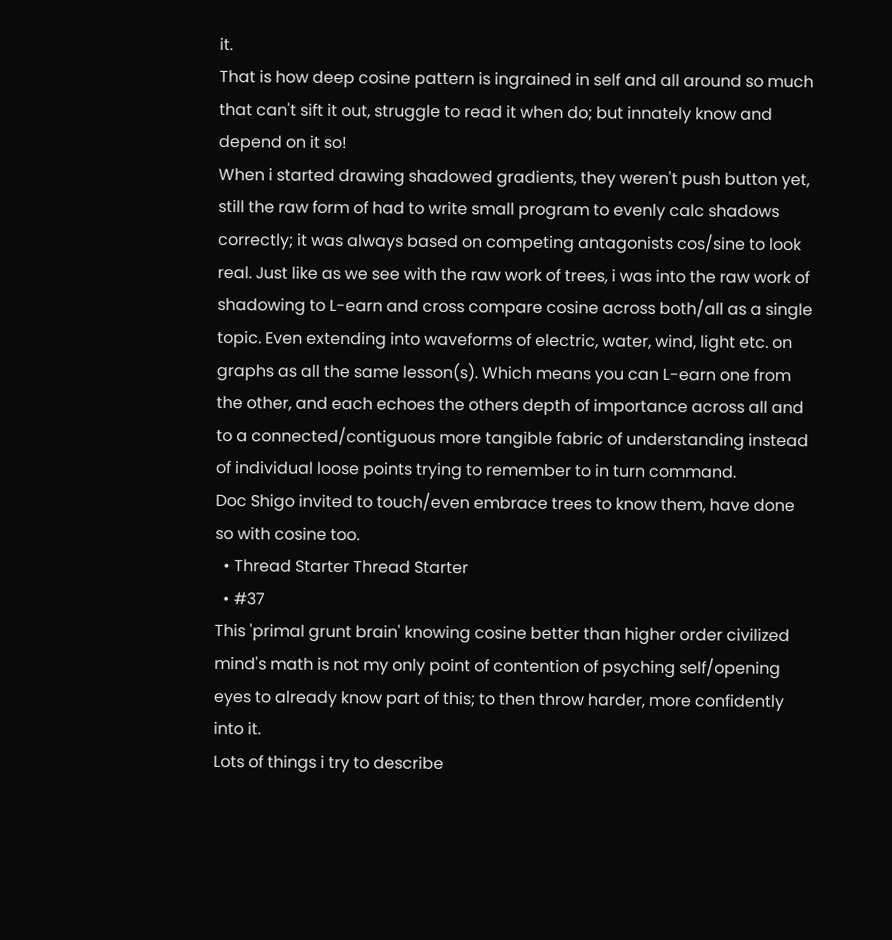it.
That is how deep cosine pattern is ingrained in self and all around so much that can't sift it out, struggle to read it when do; but innately know and depend on it so!
When i started drawing shadowed gradients, they weren't push button yet, still the raw form of had to write small program to evenly calc shadows correctly; it was always based on competing antagonists cos/sine to look real. Just like as we see with the raw work of trees, i was into the raw work of shadowing to L-earn and cross compare cosine across both/all as a single topic. Even extending into waveforms of electric, water, wind, light etc. on graphs as all the same lesson(s). Which means you can L-earn one from the other, and each echoes the others depth of importance across all and to a connected/contiguous more tangible fabric of understanding instead of individual loose points trying to remember to in turn command.
Doc Shigo invited to touch/even embrace trees to know them, have done so with cosine too.
  • Thread Starter Thread Starter
  • #37
This 'primal grunt brain' knowing cosine better than higher order civilized mind's math is not my only point of contention of psyching self/opening eyes to already know part of this; to then throw harder, more confidently into it.
Lots of things i try to describe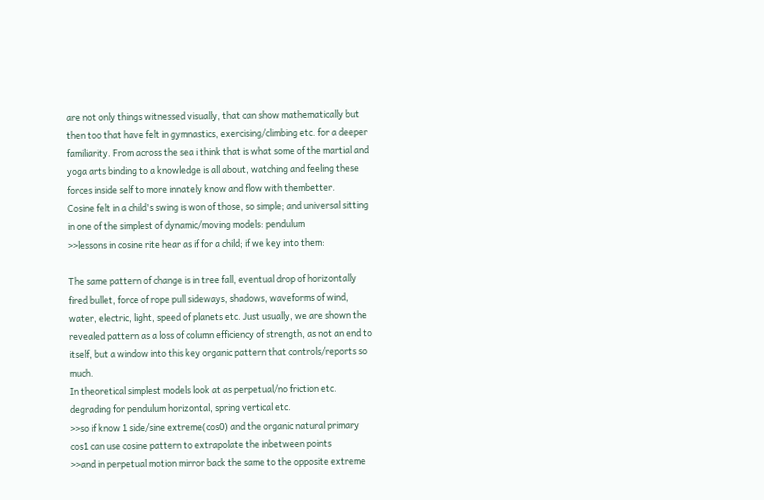are not only things witnessed visually, that can show mathematically but then too that have felt in gymnastics, exercising/climbing etc. for a deeper familiarity. From across the sea i think that is what some of the martial and yoga arts binding to a knowledge is all about, watching and feeling these forces inside self to more innately know and flow with thembetter.
Cosine felt in a child's swing is won of those, so simple; and universal sitting in one of the simplest of dynamic/moving models: pendulum
>>lessons in cosine rite hear as if for a child; if we key into them:

The same pattern of change is in tree fall, eventual drop of horizontally fired bullet, force of rope pull sideways, shadows, waveforms of wind, water, electric, light, speed of planets etc. Just usually, we are shown the revealed pattern as a loss of column efficiency of strength, as not an end to itself, but a window into this key organic pattern that controls/reports so much.
In theoretical simplest models look at as perpetual/no friction etc. degrading for pendulum horizontal, spring vertical etc.
>>so if know 1 side/sine extreme(cos0) and the organic natural primary cos1 can use cosine pattern to extrapolate the inbetween points
>>and in perpetual motion mirror back the same to the opposite extreme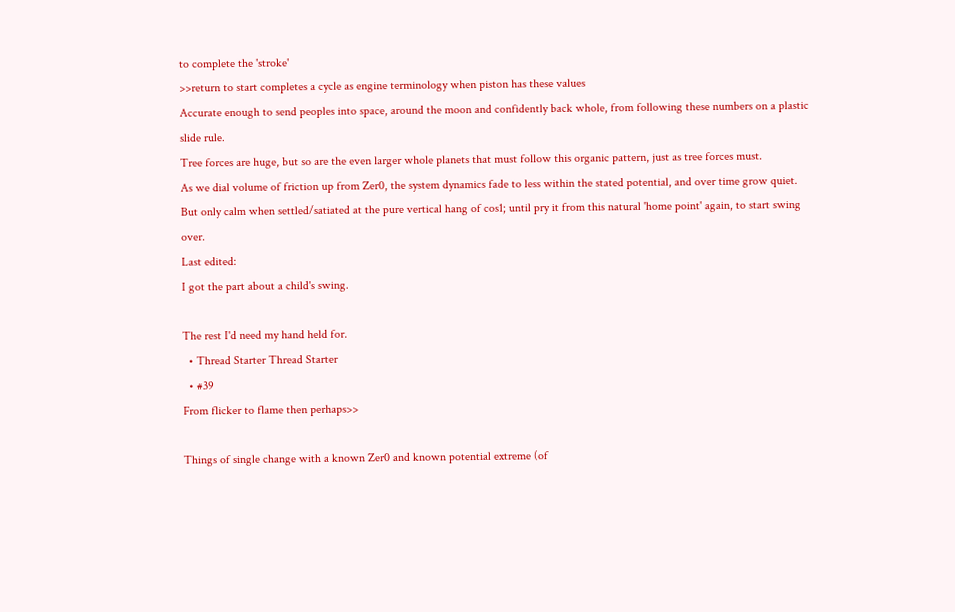to complete the 'stroke'
>>return to start completes a cycle as engine terminology when piston has these values
Accurate enough to send peoples into space, around the moon and confidently back whole, from following these numbers on a plastic slide rule.
Tree forces are huge, but so are the even larger whole planets that must follow this organic pattern, just as tree forces must.
As we dial volume of friction up from Zer0, the system dynamics fade to less within the stated potential, and over time grow quiet.
But only calm when settled/satiated at the pure vertical hang of cos1; until pry it from this natural 'home point' again, to start swing over.
Last edited:
I got the part about a child's swing.

The rest I'd need my hand held for.
  • Thread Starter Thread Starter
  • #39
From flicker to flame then perhaps>>

Things of single change with a known Zer0 and known potential extreme (of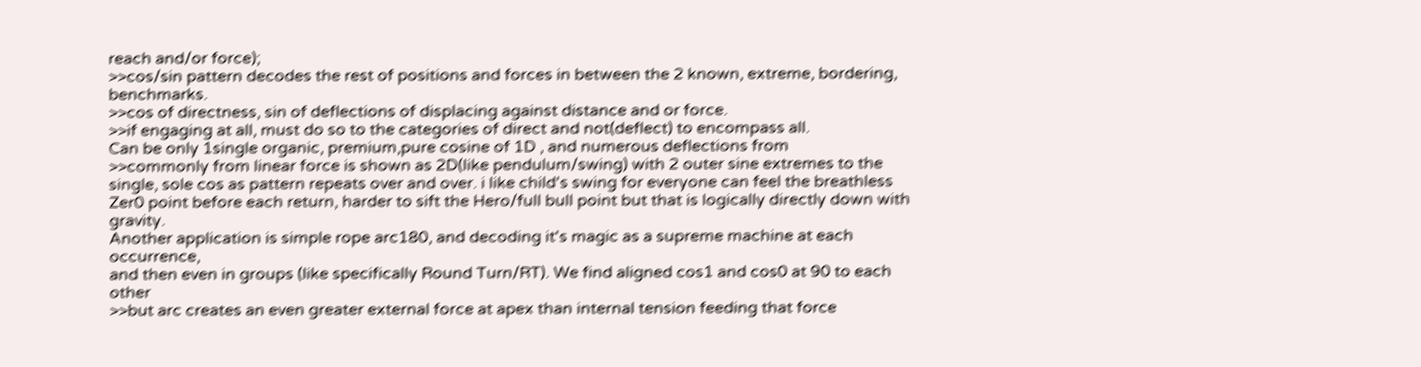reach and/or force);
>>cos/sin pattern decodes the rest of positions and forces in between the 2 known, extreme, bordering, benchmarks.
>>cos of directness, sin of deflections of displacing against distance and or force.
>>if engaging at all, must do so to the categories of direct and not(deflect) to encompass all.
Can be only 1single organic, premium,pure cosine of 1D , and numerous deflections from
>>commonly from linear force is shown as 2D(like pendulum/swing) with 2 outer sine extremes to the single, sole cos as pattern repeats over and over. i like child's swing for everyone can feel the breathless Zer0 point before each return, harder to sift the Hero/full bull point but that is logically directly down with gravity.
Another application is simple rope arc180, and decoding it's magic as a supreme machine at each occurrence,
and then even in groups (like specifically Round Turn/RT). We find aligned cos1 and cos0 at 90 to each other
>>but arc creates an even greater external force at apex than internal tension feeding that force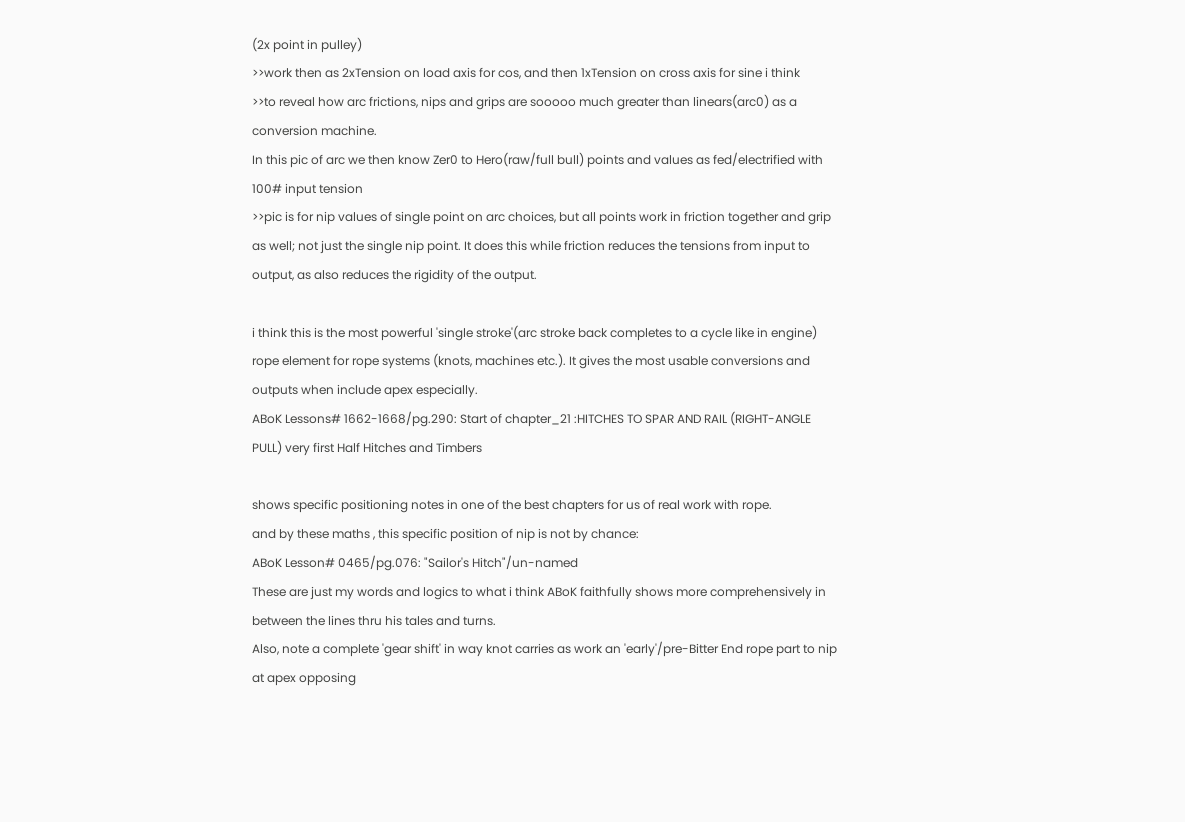(2x point in pulley)
>>work then as 2xTension on load axis for cos, and then 1xTension on cross axis for sine i think
>>to reveal how arc frictions, nips and grips are sooooo much greater than linears(arc0) as a conversion machine.
In this pic of arc we then know Zer0 to Hero(raw/full bull) points and values as fed/electrified with 100# input tension
>>pic is for nip values of single point on arc choices, but all points work in friction together and grip as well; not just the single nip point. It does this while friction reduces the tensions from input to output, as also reduces the rigidity of the output.

i think this is the most powerful 'single stroke'(arc stroke back completes to a cycle like in engine) rope element for rope systems (knots, machines etc.). It gives the most usable conversions and outputs when include apex especially.
ABoK Lessons# 1662-1668/pg.290: Start of chapter_21 :HITCHES TO SPAR AND RAIL (RIGHT-ANGLE PULL) very first Half Hitches and Timbers

shows specific positioning notes in one of the best chapters for us of real work with rope.
and by these maths , this specific position of nip is not by chance:
ABoK Lesson# 0465/pg.076: "Sailor's Hitch"/un-named
These are just my words and logics to what i think ABoK faithfully shows more comprehensively in between the lines thru his tales and turns.
Also, note a complete 'gear shift' in way knot carries as work an 'early'/pre-Bitter End rope part to nip at apex opposing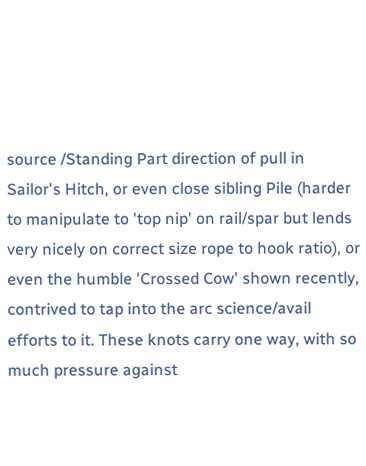source /Standing Part direction of pull in Sailor's Hitch, or even close sibling Pile (harder to manipulate to 'top nip' on rail/spar but lends very nicely on correct size rope to hook ratio), or even the humble 'Crossed Cow' shown recently, contrived to tap into the arc science/avail efforts to it. These knots carry one way, with so much pressure against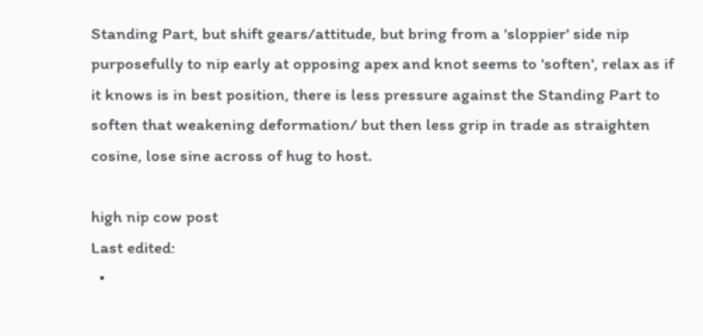Standing Part, but shift gears/attitude, but bring from a 'sloppier' side nip purposefully to nip early at opposing apex and knot seems to 'soften', relax as if it knows is in best position, there is less pressure against the Standing Part to soften that weakening deformation/ but then less grip in trade as straighten cosine, lose sine across of hug to host.

high nip cow post
Last edited:
  •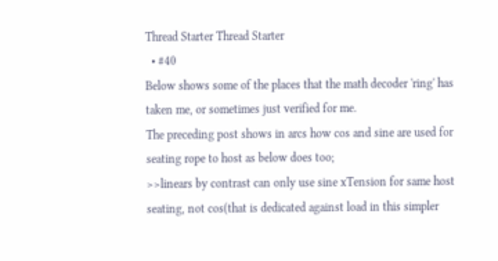Thread Starter Thread Starter
  • #40
Below shows some of the places that the math decoder 'ring' has taken me, or sometimes just verified for me.
The preceding post shows in arcs how cos and sine are used for seating rope to host as below does too;
>>linears by contrast can only use sine xTension for same host seating, not cos(that is dedicated against load in this simpler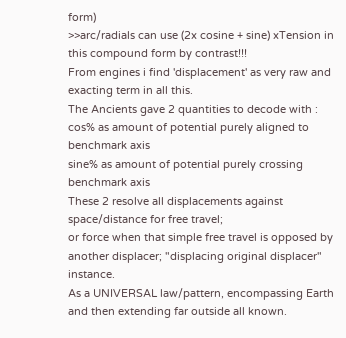form)
>>arc/radials can use (2x cosine + sine) xTension in this compound form by contrast!!!
From engines i find 'displacement' as very raw and exacting term in all this.
The Ancients gave 2 quantities to decode with :
cos% as amount of potential purely aligned to benchmark axis
sine% as amount of potential purely crossing benchmark axis
These 2 resolve all displacements against space/distance for free travel;
or force when that simple free travel is opposed by another displacer; "displacing original displacer" instance.
As a UNIVERSAL law/pattern, encompassing Earth and then extending far outside all known.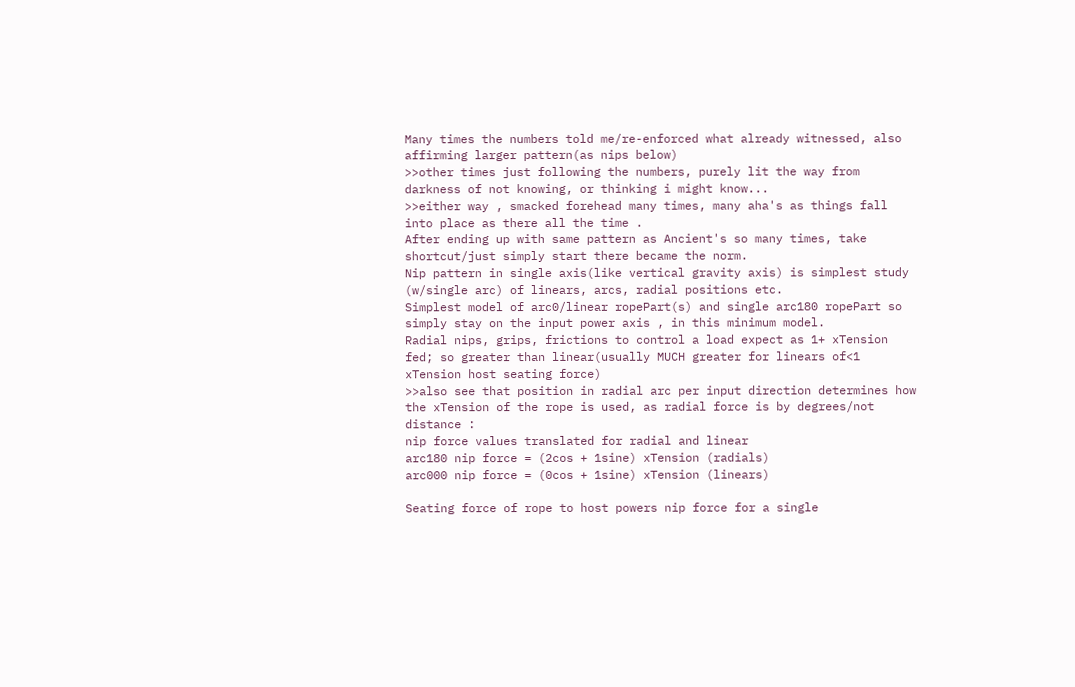Many times the numbers told me/re-enforced what already witnessed, also affirming larger pattern(as nips below)
>>other times just following the numbers, purely lit the way from darkness of not knowing, or thinking i might know...
>>either way , smacked forehead many times, many aha's as things fall into place as there all the time .
After ending up with same pattern as Ancient's so many times, take shortcut/just simply start there became the norm.
Nip pattern in single axis(like vertical gravity axis) is simplest study (w/single arc) of linears, arcs, radial positions etc.
Simplest model of arc0/linear ropePart(s) and single arc180 ropePart so simply stay on the input power axis , in this minimum model.
Radial nips, grips, frictions to control a load expect as 1+ xTension fed; so greater than linear(usually MUCH greater for linears of<1 xTension host seating force)
>>also see that position in radial arc per input direction determines how the xTension of the rope is used, as radial force is by degrees/not distance :
nip force values translated for radial and linear
arc180 nip force = (2cos + 1sine) xTension (radials)
arc000 nip force = (0cos + 1sine) xTension (linears)

Seating force of rope to host powers nip force for a single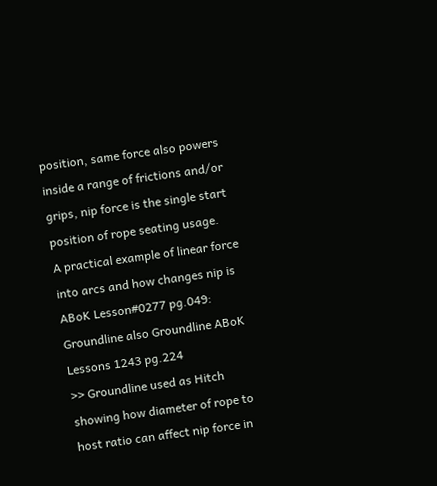position, same force also powers inside a range of frictions and/or grips, nip force is the single start position of rope seating usage.
A practical example of linear force into arcs and how changes nip is ABoK Lesson#0277 pg.049: Groundline also Groundline ABoK Lessons 1243 pg.224
>> Groundline used as Hitch showing how diameter of rope to host ratio can affect nip force in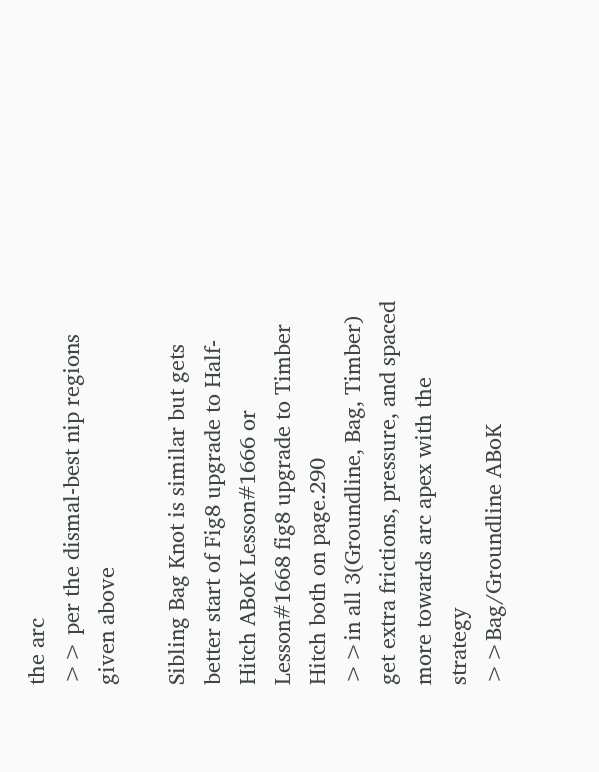the arc
>> per the dismal-best nip regions given above

Sibling Bag Knot is similar but gets better start of Fig8 upgrade to Half-Hitch ABoK Lesson#1666 or Lesson#1668 fig8 upgrade to Timber Hitch both on page.290
>>in all 3(Groundline, Bag, Timber) get extra frictions, pressure, and spaced more towards arc apex with the strategy
>>Bag/Groundline ABoK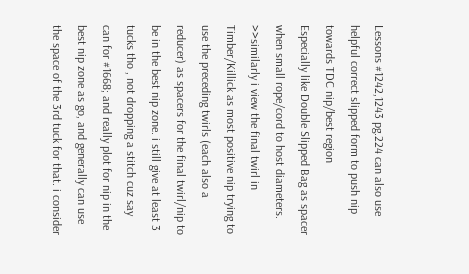Lessons #1242,1243 pg.224 can also use helpful correct slipped form to push nip towards TDC nip/best region
Especially like Double Slipped Bag as spacer when small rope/cord to host diameters.
>>similarly i view the final twirl in Timber/Killick as most positive nip trying to use the preceding twirls (each also a reducer) as spacers for the final twirl/nip to be in the best nip zone. i still give at least 3 tucks tho , not dropping a stitch cuz say can for #1668; and really plot for nip in the best nip zone as go, and generally can use the space of the 3rd tuck for that. i consider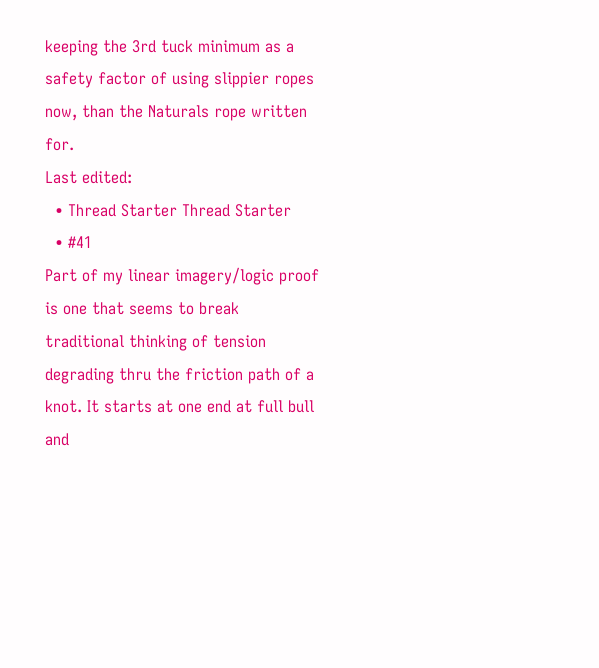keeping the 3rd tuck minimum as a safety factor of using slippier ropes now, than the Naturals rope written for.
Last edited:
  • Thread Starter Thread Starter
  • #41
Part of my linear imagery/logic proof is one that seems to break traditional thinking of tension degrading thru the friction path of a knot. It starts at one end at full bull and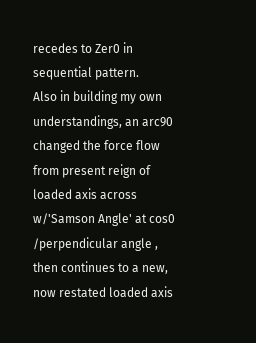recedes to Zer0 in sequential pattern.
Also in building my own understandings, an arc90 changed the force flow from present reign of loaded axis across w/'Samson Angle' at cos0 /perpendicular angle , then continues to a new, now restated loaded axis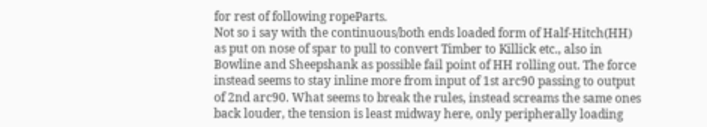for rest of following ropeParts.
Not so i say with the continuous/both ends loaded form of Half-Hitch(HH) as put on nose of spar to pull to convert Timber to Killick etc., also in Bowline and Sheepshank as possible fail point of HH rolling out. The force instead seems to stay inline more from input of 1st arc90 passing to output of 2nd arc90. What seems to break the rules, instead screams the same ones back louder, the tension is least midway here, only peripherally loading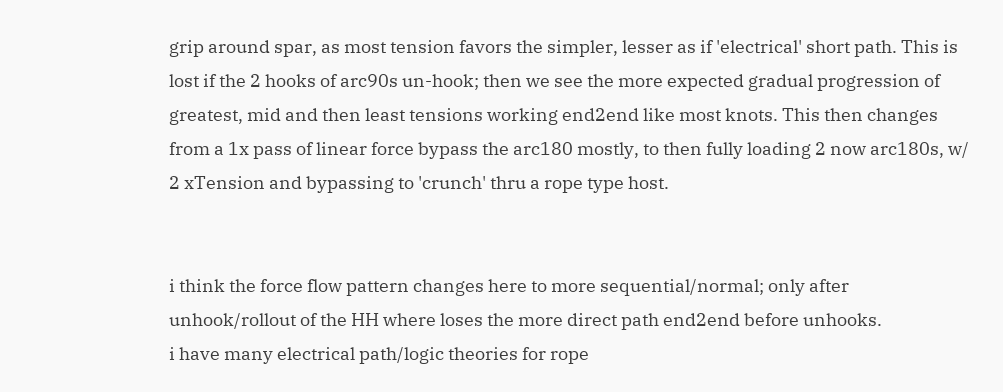grip around spar, as most tension favors the simpler, lesser as if 'electrical' short path. This is lost if the 2 hooks of arc90s un-hook; then we see the more expected gradual progression of greatest, mid and then least tensions working end2end like most knots. This then changes from a 1x pass of linear force bypass the arc180 mostly, to then fully loading 2 now arc180s, w/ 2 xTension and bypassing to 'crunch' thru a rope type host.


i think the force flow pattern changes here to more sequential/normal; only after unhook/rollout of the HH where loses the more direct path end2end before unhooks.
i have many electrical path/logic theories for rope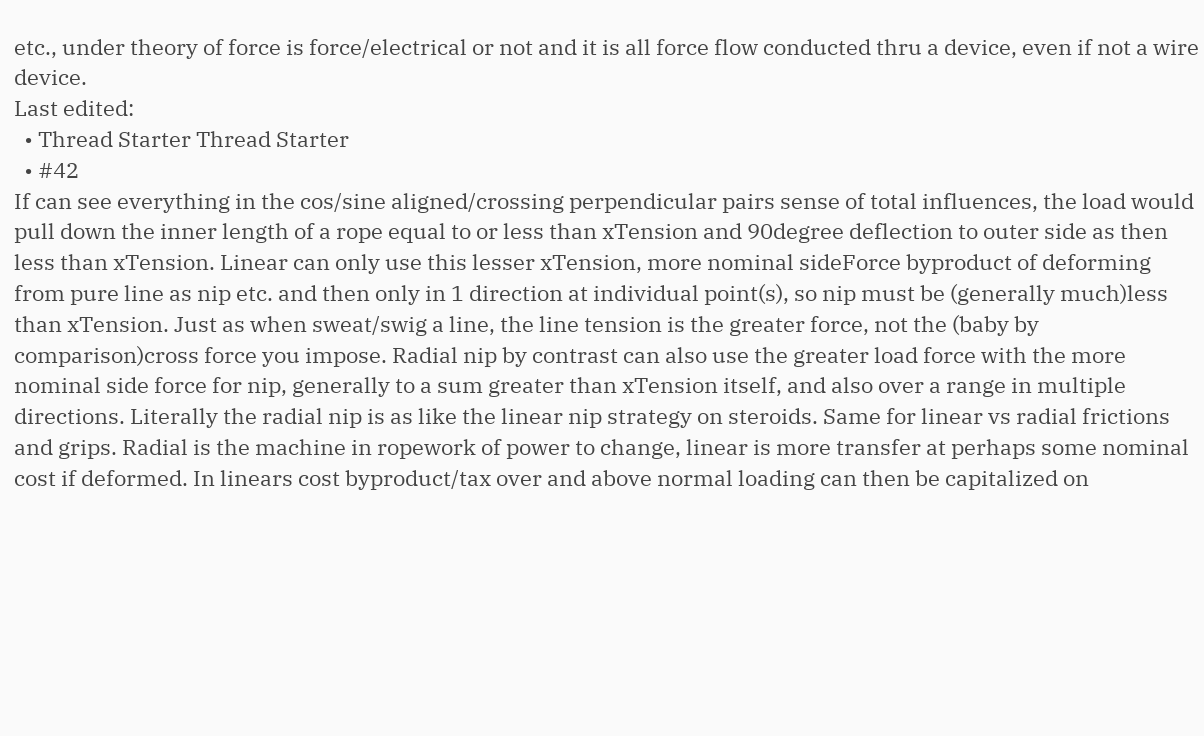etc., under theory of force is force/electrical or not and it is all force flow conducted thru a device, even if not a wire device.
Last edited:
  • Thread Starter Thread Starter
  • #42
If can see everything in the cos/sine aligned/crossing perpendicular pairs sense of total influences, the load would pull down the inner length of a rope equal to or less than xTension and 90degree deflection to outer side as then less than xTension. Linear can only use this lesser xTension, more nominal sideForce byproduct of deforming from pure line as nip etc. and then only in 1 direction at individual point(s), so nip must be (generally much)less than xTension. Just as when sweat/swig a line, the line tension is the greater force, not the (baby by comparison)cross force you impose. Radial nip by contrast can also use the greater load force with the more nominal side force for nip, generally to a sum greater than xTension itself, and also over a range in multiple directions. Literally the radial nip is as like the linear nip strategy on steroids. Same for linear vs radial frictions and grips. Radial is the machine in ropework of power to change, linear is more transfer at perhaps some nominal cost if deformed. In linears cost byproduct/tax over and above normal loading can then be capitalized on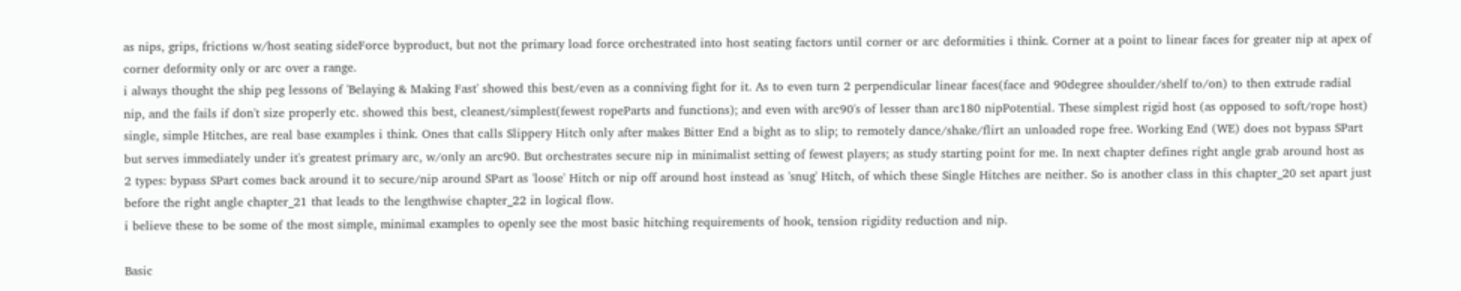as nips, grips, frictions w/host seating sideForce byproduct, but not the primary load force orchestrated into host seating factors until corner or arc deformities i think. Corner at a point to linear faces for greater nip at apex of corner deformity only or arc over a range.
i always thought the ship peg lessons of 'Belaying & Making Fast' showed this best/even as a conniving fight for it. As to even turn 2 perpendicular linear faces(face and 90degree shoulder/shelf to/on) to then extrude radial nip, and the fails if don't size properly etc. showed this best, cleanest/simplest(fewest ropeParts and functions); and even with arc90's of lesser than arc180 nipPotential. These simplest rigid host (as opposed to soft/rope host) single, simple Hitches, are real base examples i think. Ones that calls Slippery Hitch only after makes Bitter End a bight as to slip; to remotely dance/shake/flirt an unloaded rope free. Working End (WE) does not bypass SPart but serves immediately under it's greatest primary arc, w/only an arc90. But orchestrates secure nip in minimalist setting of fewest players; as study starting point for me. In next chapter defines right angle grab around host as 2 types: bypass SPart comes back around it to secure/nip around SPart as 'loose' Hitch or nip off around host instead as 'snug' Hitch, of which these Single Hitches are neither. So is another class in this chapter_20 set apart just before the right angle chapter_21 that leads to the lengthwise chapter_22 in logical flow.
i believe these to be some of the most simple, minimal examples to openly see the most basic hitching requirements of hook, tension rigidity reduction and nip.

Basic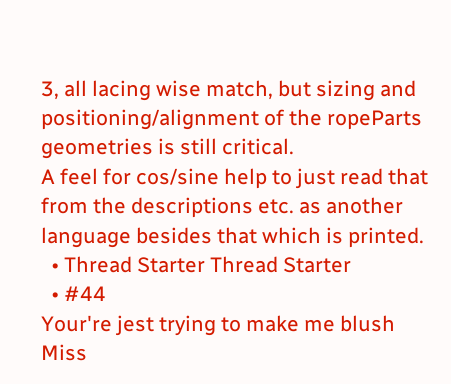3, all lacing wise match, but sizing and positioning/alignment of the ropeParts geometries is still critical.
A feel for cos/sine help to just read that from the descriptions etc. as another language besides that which is printed.
  • Thread Starter Thread Starter
  • #44
Your're jest trying to make me blush Miss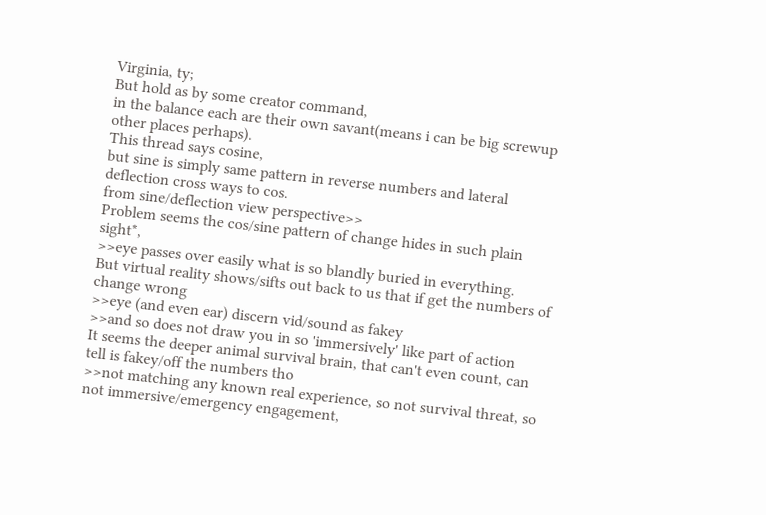Virginia, ty;
But hold as by some creator command,
in the balance each are their own savant(means i can be big screwup other places perhaps).
This thread says cosine,
but sine is simply same pattern in reverse numbers and lateral deflection cross ways to cos.
from sine/deflection view perspective>>
Problem seems the cos/sine pattern of change hides in such plain sight*,
>>eye passes over easily what is so blandly buried in everything.
But virtual reality shows/sifts out back to us that if get the numbers of change wrong
>>eye (and even ear) discern vid/sound as fakey
>>and so does not draw you in so 'immersively' like part of action
It seems the deeper animal survival brain, that can't even count, can tell is fakey/off the numbers tho
>>not matching any known real experience, so not survival threat, so not immersive/emergency engagement,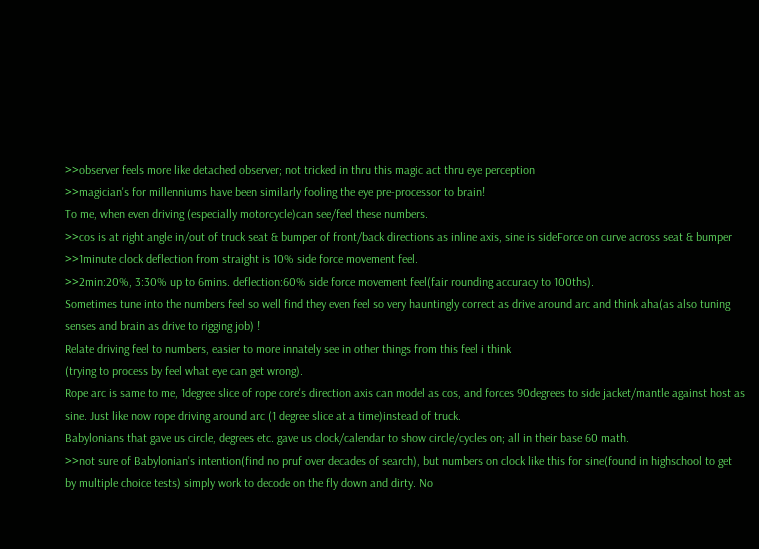>>observer feels more like detached observer; not tricked in thru this magic act thru eye perception
>>magician's for millenniums have been similarly fooling the eye pre-processor to brain!
To me, when even driving (especially motorcycle)can see/feel these numbers.
>>cos is at right angle in/out of truck seat & bumper of front/back directions as inline axis, sine is sideForce on curve across seat & bumper
>>1minute clock deflection from straight is 10% side force movement feel.
>>2min:20%, 3:30% up to 6mins. deflection:60% side force movement feel(fair rounding accuracy to 100ths).
Sometimes tune into the numbers feel so well find they even feel so very hauntingly correct as drive around arc and think aha(as also tuning senses and brain as drive to rigging job) !
Relate driving feel to numbers, easier to more innately see in other things from this feel i think
(trying to process by feel what eye can get wrong).
Rope arc is same to me, 1degree slice of rope core's direction axis can model as cos, and forces 90degrees to side jacket/mantle against host as sine. Just like now rope driving around arc (1 degree slice at a time)instead of truck.
Babylonians that gave us circle, degrees etc. gave us clock/calendar to show circle/cycles on; all in their base 60 math.
>>not sure of Babylonian's intention(find no pruf over decades of search), but numbers on clock like this for sine(found in highschool to get by multiple choice tests) simply work to decode on the fly down and dirty. No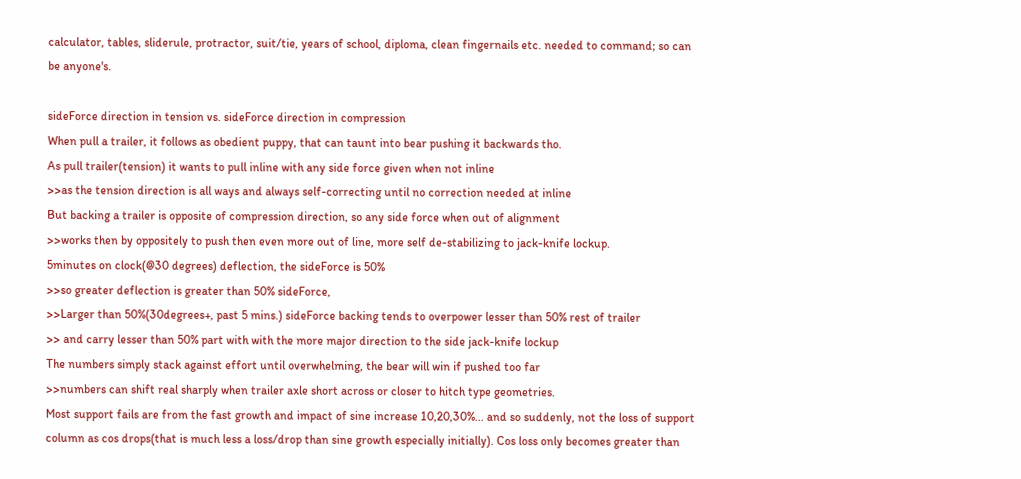calculator, tables, sliderule, protractor, suit/tie, years of school, diploma, clean fingernails etc. needed to command; so can be anyone's.

sideForce direction in tension vs. sideForce direction in compression
When pull a trailer, it follows as obedient puppy, that can taunt into bear pushing it backwards tho.
As pull trailer(tension) it wants to pull inline with any side force given when not inline
>>as the tension direction is all ways and always self-correcting until no correction needed at inline
But backing a trailer is opposite of compression direction, so any side force when out of alignment
>>works then by oppositely to push then even more out of line, more self de-stabilizing to jack-knife lockup.
5minutes on clock(@30 degrees) deflection, the sideForce is 50%
>>so greater deflection is greater than 50% sideForce,
>>Larger than 50%(30degrees+, past 5 mins.) sideForce backing tends to overpower lesser than 50% rest of trailer
>> and carry lesser than 50% part with with the more major direction to the side jack-knife lockup
The numbers simply stack against effort until overwhelming, the bear will win if pushed too far
>>numbers can shift real sharply when trailer axle short across or closer to hitch type geometries.
Most support fails are from the fast growth and impact of sine increase 10,20,30%... and so suddenly, not the loss of support column as cos drops(that is much less a loss/drop than sine growth especially initially). Cos loss only becomes greater than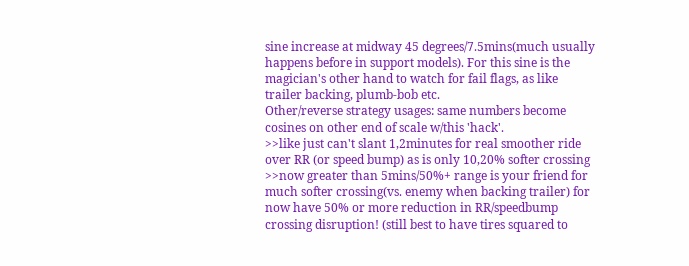sine increase at midway 45 degrees/7.5mins(much usually happens before in support models). For this sine is the magician's other hand to watch for fail flags, as like trailer backing, plumb-bob etc.
Other/reverse strategy usages: same numbers become cosines on other end of scale w/this 'hack'.
>>like just can't slant 1,2minutes for real smoother ride over RR (or speed bump) as is only 10,20% softer crossing
>>now greater than 5mins/50%+ range is your friend for much softer crossing(vs. enemy when backing trailer) for now have 50% or more reduction in RR/speedbump crossing disruption! (still best to have tires squared to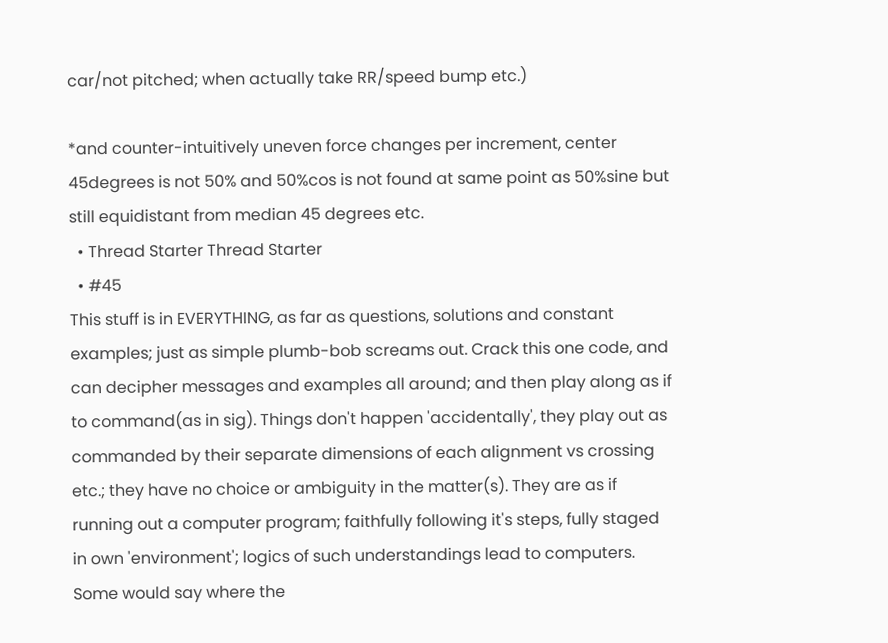car/not pitched; when actually take RR/speed bump etc.)

*and counter-intuitively uneven force changes per increment, center 45degrees is not 50% and 50%cos is not found at same point as 50%sine but still equidistant from median 45 degrees etc.
  • Thread Starter Thread Starter
  • #45
This stuff is in EVERYTHING, as far as questions, solutions and constant examples; just as simple plumb-bob screams out. Crack this one code, and can decipher messages and examples all around; and then play along as if to command(as in sig). Things don't happen 'accidentally', they play out as commanded by their separate dimensions of each alignment vs crossing etc.; they have no choice or ambiguity in the matter(s). They are as if running out a computer program; faithfully following it's steps, fully staged in own 'environment'; logics of such understandings lead to computers. Some would say where the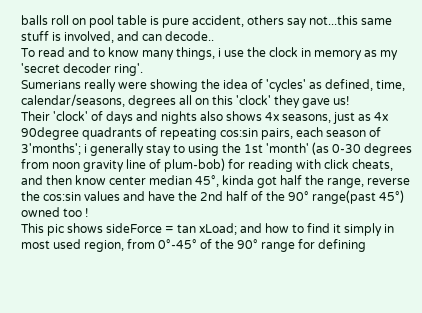balls roll on pool table is pure accident, others say not...this same stuff is involved, and can decode..
To read and to know many things, i use the clock in memory as my 'secret decoder ring'.
Sumerians really were showing the idea of 'cycles' as defined, time, calendar/seasons, degrees all on this 'clock' they gave us!
Their 'clock' of days and nights also shows 4x seasons, just as 4x 90degree quadrants of repeating cos:sin pairs, each season of 3'months'; i generally stay to using the 1st 'month' (as 0-30 degrees from noon gravity line of plum-bob) for reading with click cheats, and then know center median 45°, kinda got half the range, reverse the cos:sin values and have the 2nd half of the 90° range(past 45°) owned too !
This pic shows sideForce = tan xLoad; and how to find it simply in most used region, from 0°-45° of the 90° range for defining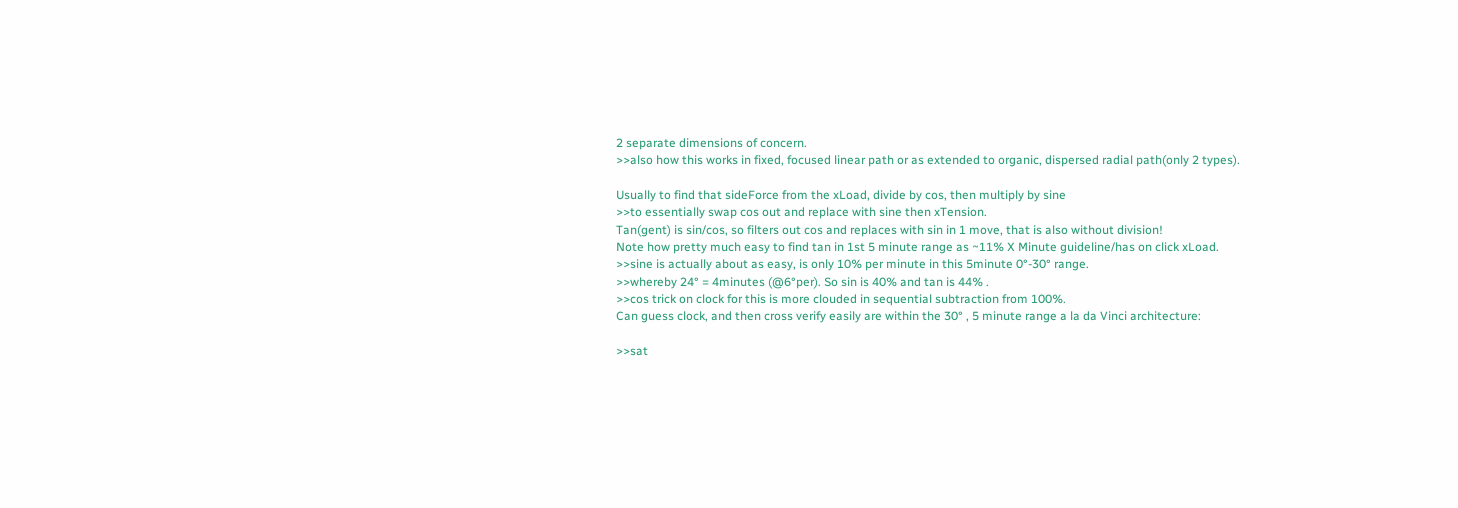2 separate dimensions of concern.
>>also how this works in fixed, focused linear path or as extended to organic, dispersed radial path(only 2 types).

Usually to find that sideForce from the xLoad, divide by cos, then multiply by sine
>>to essentially swap cos out and replace with sine then xTension.
Tan(gent) is sin/cos, so filters out cos and replaces with sin in 1 move, that is also without division!
Note how pretty much easy to find tan in 1st 5 minute range as ~11% X Minute guideline/has on click xLoad.
>>sine is actually about as easy, is only 10% per minute in this 5minute 0°-30° range.
>>whereby 24° = 4minutes (@6°per). So sin is 40% and tan is 44% .
>>cos trick on clock for this is more clouded in sequential subtraction from 100%.
Can guess clock, and then cross verify easily are within the 30° , 5 minute range a la da Vinci architecture:

>>sat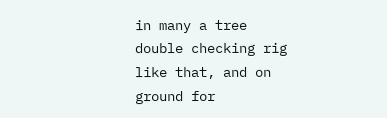in many a tree double checking rig like that, and on ground for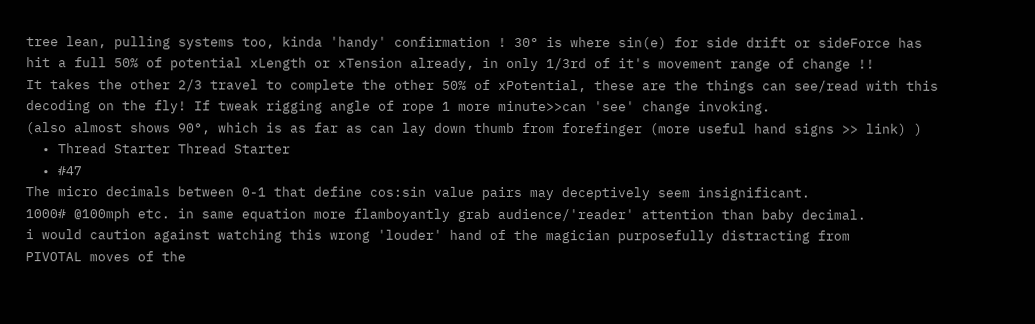tree lean, pulling systems too, kinda 'handy' confirmation ! 30° is where sin(e) for side drift or sideForce has hit a full 50% of potential xLength or xTension already, in only 1/3rd of it's movement range of change !!
It takes the other 2/3 travel to complete the other 50% of xPotential, these are the things can see/read with this decoding on the fly! If tweak rigging angle of rope 1 more minute>>can 'see' change invoking.
(also almost shows 90°, which is as far as can lay down thumb from forefinger (more useful hand signs >> link) )
  • Thread Starter Thread Starter
  • #47
The micro decimals between 0-1 that define cos:sin value pairs may deceptively seem insignificant.
1000# @100mph etc. in same equation more flamboyantly grab audience/'reader' attention than baby decimal.
i would caution against watching this wrong 'louder' hand of the magician purposefully distracting from
PIVOTAL moves of the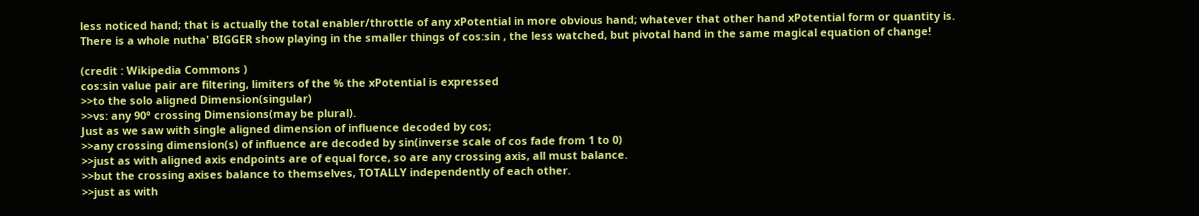less noticed hand; that is actually the total enabler/throttle of any xPotential in more obvious hand; whatever that other hand xPotential form or quantity is.
There is a whole nutha' BIGGER show playing in the smaller things of cos:sin , the less watched, but pivotal hand in the same magical equation of change!

(credit : Wikipedia Commons )
cos:sin value pair are filtering, limiters of the % the xPotential is expressed
>>to the solo aligned Dimension(singular)
>>vs: any 90° crossing Dimensions(may be plural).
Just as we saw with single aligned dimension of influence decoded by cos;
>>any crossing dimension(s) of influence are decoded by sin(inverse scale of cos fade from 1 to 0)
>>just as with aligned axis endpoints are of equal force, so are any crossing axis, all must balance.
>>but the crossing axises balance to themselves, TOTALLY independently of each other.
>>just as with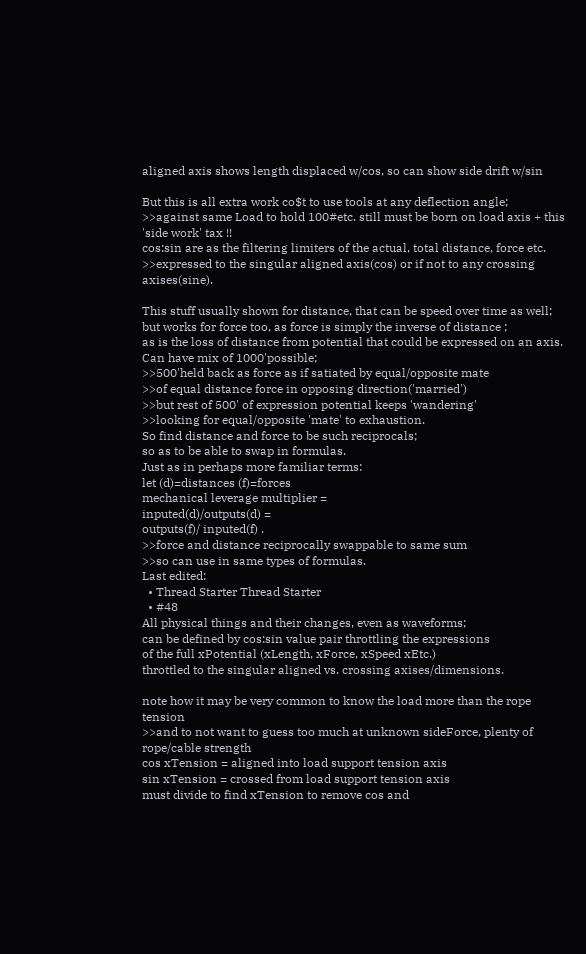aligned axis shows length displaced w/cos, so can show side drift w/sin

But this is all extra work co$t to use tools at any deflection angle;
>>against same Load to hold 100#etc. still must be born on load axis + this 'side work' tax !!
cos:sin are as the filtering limiters of the actual, total distance, force etc.
>>expressed to the singular aligned axis(cos) or if not to any crossing axises(sine).

This stuff usually shown for distance, that can be speed over time as well;
but works for force too, as force is simply the inverse of distance ;
as is the loss of distance from potential that could be expressed on an axis.
Can have mix of 1000'possible;
>>500'held back as force as if satiated by equal/opposite mate
>>of equal distance force in opposing direction('married')
>>but rest of 500' of expression potential keeps 'wandering'
>>looking for equal/opposite 'mate' to exhaustion.
So find distance and force to be such reciprocals;
so as to be able to swap in formulas.
Just as in perhaps more familiar terms:
let (d)=distances (f)=forces
mechanical leverage multiplier =
inputed(d)/outputs(d) =
outputs(f)/ inputed(f) .
>>force and distance reciprocally swappable to same sum
>>so can use in same types of formulas.
Last edited:
  • Thread Starter Thread Starter
  • #48
All physical things and their changes, even as waveforms;
can be defined by cos:sin value pair throttling the expressions
of the full xPotential (xLength, xForce, xSpeed xEtc.)
throttled to the singular aligned vs. crossing axises/dimensions.

note how it may be very common to know the load more than the rope tension
>>and to not want to guess too much at unknown sideForce, plenty of rope/cable strength
cos xTension = aligned into load support tension axis
sin xTension = crossed from load support tension axis
must divide to find xTension to remove cos and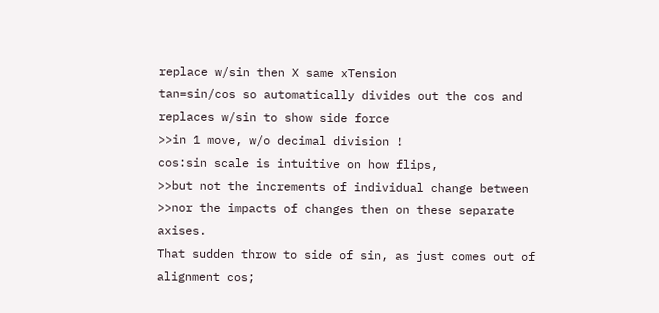replace w/sin then X same xTension
tan=sin/cos so automatically divides out the cos and replaces w/sin to show side force
>>in 1 move, w/o decimal division !
cos:sin scale is intuitive on how flips,
>>but not the increments of individual change between
>>nor the impacts of changes then on these separate axises.
That sudden throw to side of sin, as just comes out of alignment cos;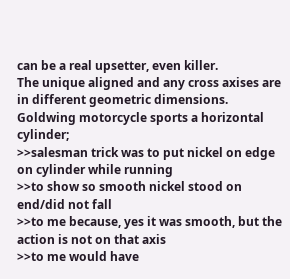can be a real upsetter, even killer.
The unique aligned and any cross axises are in different geometric dimensions.
Goldwing motorcycle sports a horizontal cylinder;
>>salesman trick was to put nickel on edge on cylinder while running
>>to show so smooth nickel stood on end/did not fall
>>to me because, yes it was smooth, but the action is not on that axis
>>to me would have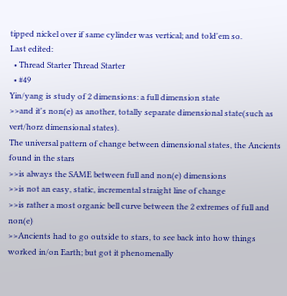tipped nickel over if same cylinder was vertical; and told'em so.
Last edited:
  • Thread Starter Thread Starter
  • #49
Yin/yang is study of 2 dimensions: a full dimension state
>>and it's non(e) as another, totally separate dimensional state(such as vert/horz dimensional states).
The universal pattern of change between dimensional states, the Ancients found in the stars
>>is always the SAME between full and non(e) dimensions
>>is not an easy, static, incremental straight line of change
>>is rather a most organic bell curve between the 2 extremes of full and non(e)
>>Ancients had to go outside to stars, to see back into how things worked in/on Earth; but got it phenomenally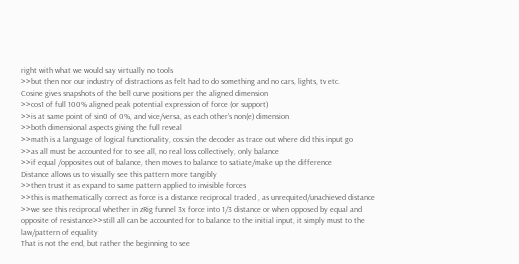right with what we would say virtually no tools
>>but then nor our industry of distractions as felt had to do something and no cars, lights, tv etc.
Cosine gives snapshots of the bell curve positions per the aligned dimension
>>cos1 of full 100% aligned peak potential expression of force (or support)
>>is at same point of sin0 of 0%, and vice/versa, as each other's non(e) dimension
>>both dimensional aspects giving the full reveal
>>math is a language of logical functionality, cos:sin the decoder as trace out where did this input go
>>as all must be accounted for to see all, no real loss collectively, only balance
>>if equal /opposites out of balance, then moves to balance to satiate/make up the difference
Distance allows us to visually see this pattern more tangibly
>>then trust it as expand to same pattern applied to invisible forces
>>this is mathematically correct as force is a distance reciprocal traded , as unrequited/unachieved distance
>>we see this reciprocal whether in zRig funnel 3x force into 1/3 distance or when opposed by equal and opposite of resistance>>still all can be accounted for to balance to the initial input, it simply must to the law/pattern of equality
That is not the end, but rather the beginning to see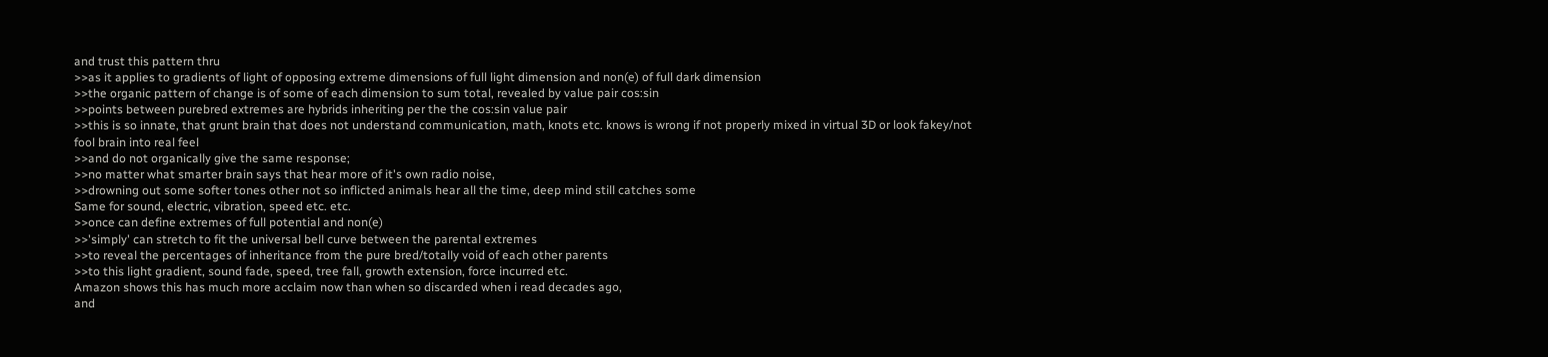and trust this pattern thru
>>as it applies to gradients of light of opposing extreme dimensions of full light dimension and non(e) of full dark dimension
>>the organic pattern of change is of some of each dimension to sum total, revealed by value pair cos:sin
>>points between purebred extremes are hybrids inheriting per the the cos:sin value pair
>>this is so innate, that grunt brain that does not understand communication, math, knots etc. knows is wrong if not properly mixed in virtual 3D or look fakey/not fool brain into real feel
>>and do not organically give the same response;
>>no matter what smarter brain says that hear more of it's own radio noise,
>>drowning out some softer tones other not so inflicted animals hear all the time, deep mind still catches some
Same for sound, electric, vibration, speed etc. etc.
>>once can define extremes of full potential and non(e)
>>'simply' can stretch to fit the universal bell curve between the parental extremes
>>to reveal the percentages of inheritance from the pure bred/totally void of each other parents
>>to this light gradient, sound fade, speed, tree fall, growth extension, force incurred etc.
Amazon shows this has much more acclaim now than when so discarded when i read decades ago,
and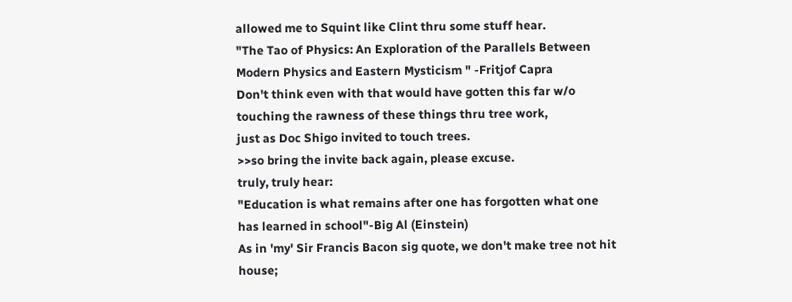allowed me to Squint like Clint thru some stuff hear.
"The Tao of Physics: An Exploration of the Parallels Between Modern Physics and Eastern Mysticism " -Fritjof Capra
Don't think even with that would have gotten this far w/o touching the rawness of these things thru tree work,
just as Doc Shigo invited to touch trees.
>>so bring the invite back again, please excuse.
truly, truly hear:
"Education is what remains after one has forgotten what one has learned in school"-Big Al (Einstein)
As in 'my' Sir Francis Bacon sig quote, we don't make tree not hit house;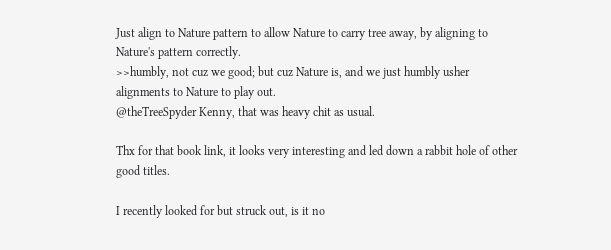Just align to Nature pattern to allow Nature to carry tree away, by aligning to Nature's pattern correctly.
>>humbly, not cuz we good; but cuz Nature is, and we just humbly usher alignments to Nature to play out.
@theTreeSpyder Kenny, that was heavy chit as usual.

Thx for that book link, it looks very interesting and led down a rabbit hole of other good titles.

I recently looked for but struck out, is it no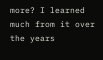more? I learned much from it over the years